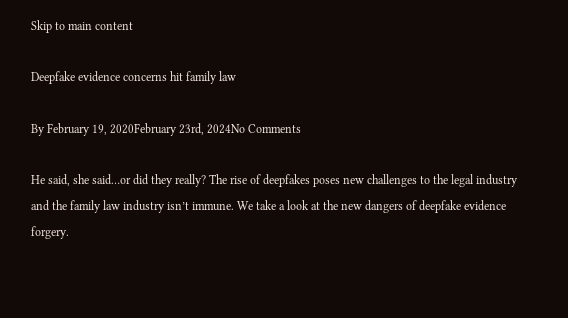Skip to main content

Deepfake evidence concerns hit family law

By February 19, 2020February 23rd, 2024No Comments

He said, she said…or did they really? The rise of deepfakes poses new challenges to the legal industry and the family law industry isn’t immune. We take a look at the new dangers of deepfake evidence forgery.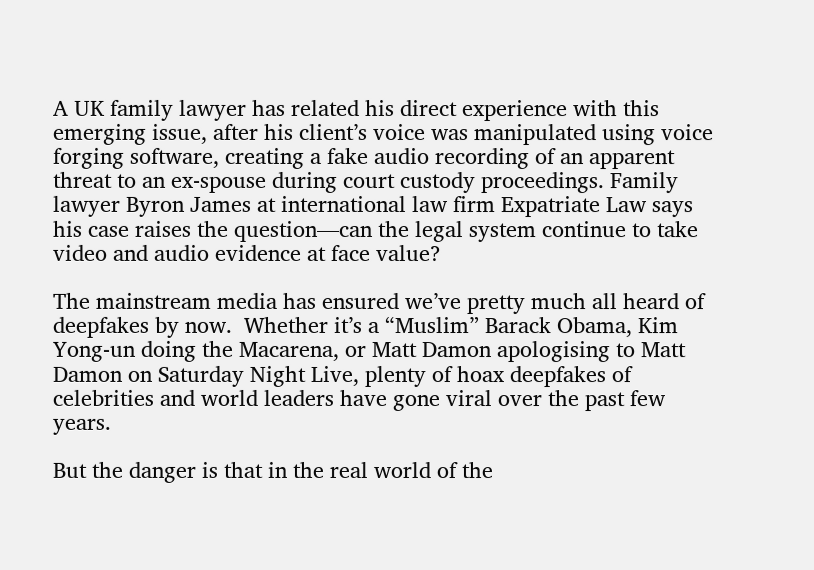A UK family lawyer has related his direct experience with this emerging issue, after his client’s voice was manipulated using voice forging software, creating a fake audio recording of an apparent threat to an ex-spouse during court custody proceedings. Family lawyer Byron James at international law firm Expatriate Law says his case raises the question—can the legal system continue to take video and audio evidence at face value?

The mainstream media has ensured we’ve pretty much all heard of deepfakes by now.  Whether it’s a “Muslim” Barack Obama, Kim Yong-un doing the Macarena, or Matt Damon apologising to Matt Damon on Saturday Night Live, plenty of hoax deepfakes of celebrities and world leaders have gone viral over the past few years.

But the danger is that in the real world of the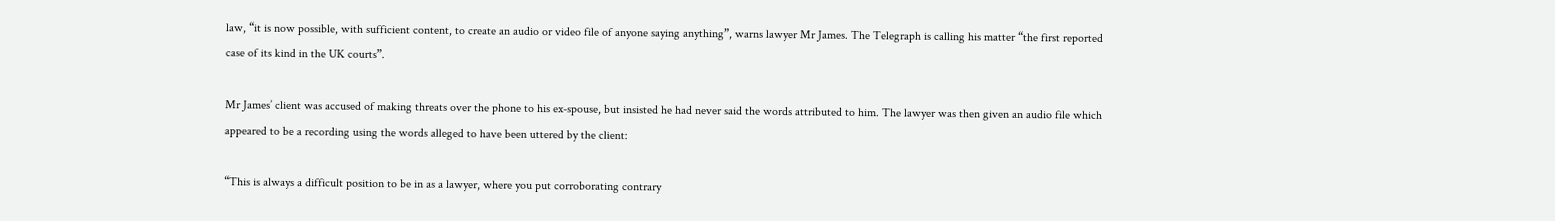law, “it is now possible, with sufficient content, to create an audio or video file of anyone saying anything”, warns lawyer Mr James. The Telegraph is calling his matter “the first reported case of its kind in the UK courts”.

Mr James’ client was accused of making threats over the phone to his ex-spouse, but insisted he had never said the words attributed to him. The lawyer was then given an audio file which appeared to be a recording using the words alleged to have been uttered by the client:

“This is always a difficult position to be in as a lawyer, where you put corroborating contrary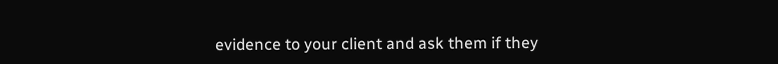evidence to your client and ask them if they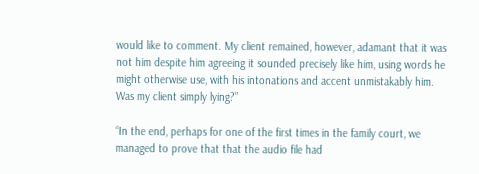would like to comment. My client remained, however, adamant that it was not him despite him agreeing it sounded precisely like him, using words he might otherwise use, with his intonations and accent unmistakably him. Was my client simply lying?”

“In the end, perhaps for one of the first times in the family court, we managed to prove that that the audio file had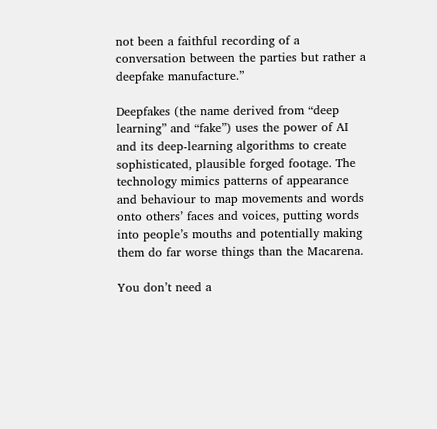not been a faithful recording of a conversation between the parties but rather a deepfake manufacture.”

Deepfakes (the name derived from “deep learning” and “fake”) uses the power of AI and its deep-learning algorithms to create sophisticated, plausible forged footage. The technology mimics patterns of appearance and behaviour to map movements and words onto others’ faces and voices, putting words into people’s mouths and potentially making them do far worse things than the Macarena.

You don’t need a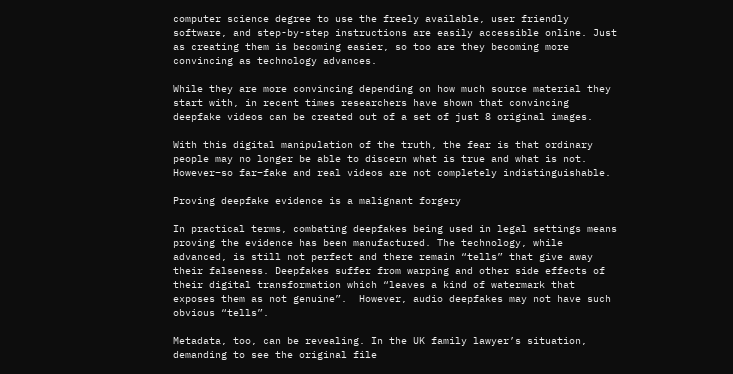computer science degree to use the freely available, user friendly software, and step-by-step instructions are easily accessible online. Just as creating them is becoming easier, so too are they becoming more convincing as technology advances.

While they are more convincing depending on how much source material they start with, in recent times researchers have shown that convincing deepfake videos can be created out of a set of just 8 original images.

With this digital manipulation of the truth, the fear is that ordinary people may no longer be able to discern what is true and what is not. However–so far–fake and real videos are not completely indistinguishable.

Proving deepfake evidence is a malignant forgery

In practical terms, combating deepfakes being used in legal settings means proving the evidence has been manufactured. The technology, while advanced, is still not perfect and there remain “tells” that give away their falseness. Deepfakes suffer from warping and other side effects of their digital transformation which “leaves a kind of watermark that exposes them as not genuine”.  However, audio deepfakes may not have such obvious “tells”.

Metadata, too, can be revealing. In the UK family lawyer’s situation, demanding to see the original file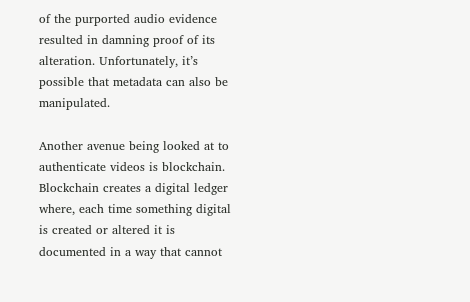of the purported audio evidence resulted in damning proof of its alteration. Unfortunately, it’s possible that metadata can also be manipulated.

Another avenue being looked at to authenticate videos is blockchain. Blockchain creates a digital ledger where, each time something digital is created or altered it is documented in a way that cannot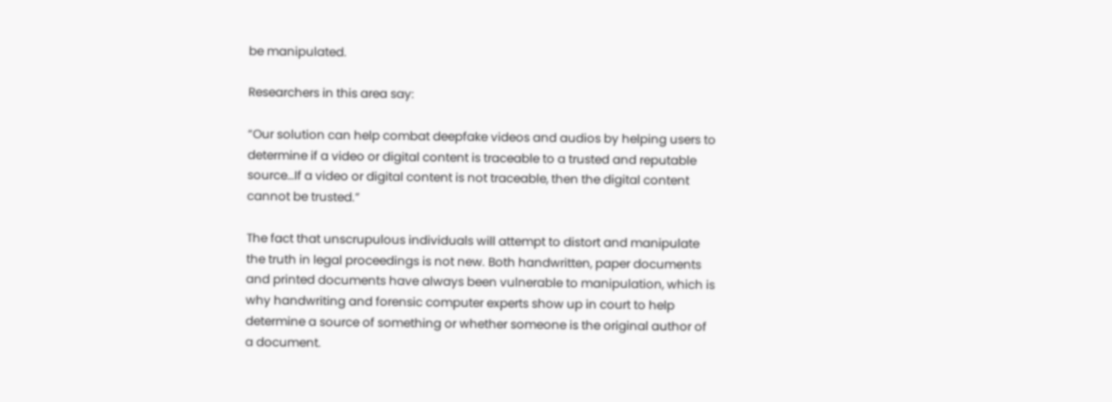be manipulated.

Researchers in this area say:

“Our solution can help combat deepfake videos and audios by helping users to determine if a video or digital content is traceable to a trusted and reputable source…If a video or digital content is not traceable, then the digital content cannot be trusted.”

The fact that unscrupulous individuals will attempt to distort and manipulate the truth in legal proceedings is not new. Both handwritten, paper documents and printed documents have always been vulnerable to manipulation, which is why handwriting and forensic computer experts show up in court to help determine a source of something or whether someone is the original author of a document.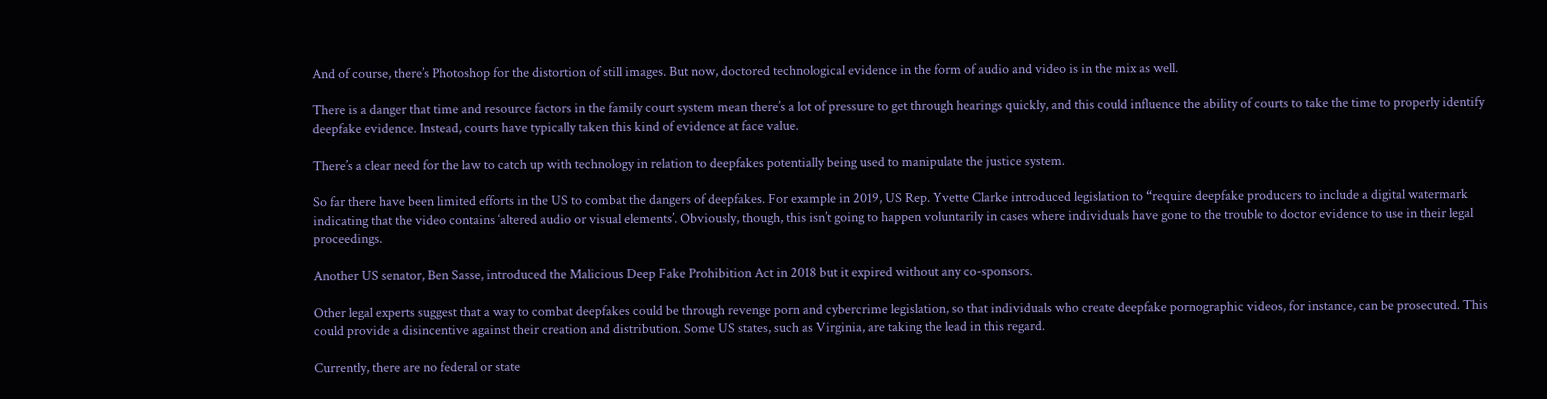And of course, there’s Photoshop for the distortion of still images. But now, doctored technological evidence in the form of audio and video is in the mix as well.

There is a danger that time and resource factors in the family court system mean there’s a lot of pressure to get through hearings quickly, and this could influence the ability of courts to take the time to properly identify deepfake evidence. Instead, courts have typically taken this kind of evidence at face value.

There’s a clear need for the law to catch up with technology in relation to deepfakes potentially being used to manipulate the justice system.

So far there have been limited efforts in the US to combat the dangers of deepfakes. For example in 2019, US Rep. Yvette Clarke introduced legislation to “require deepfake producers to include a digital watermark indicating that the video contains ‘altered audio or visual elements’. Obviously, though, this isn’t going to happen voluntarily in cases where individuals have gone to the trouble to doctor evidence to use in their legal proceedings.

Another US senator, Ben Sasse, introduced the Malicious Deep Fake Prohibition Act in 2018 but it expired without any co-sponsors.

Other legal experts suggest that a way to combat deepfakes could be through revenge porn and cybercrime legislation, so that individuals who create deepfake pornographic videos, for instance, can be prosecuted. This could provide a disincentive against their creation and distribution. Some US states, such as Virginia, are taking the lead in this regard.

Currently, there are no federal or state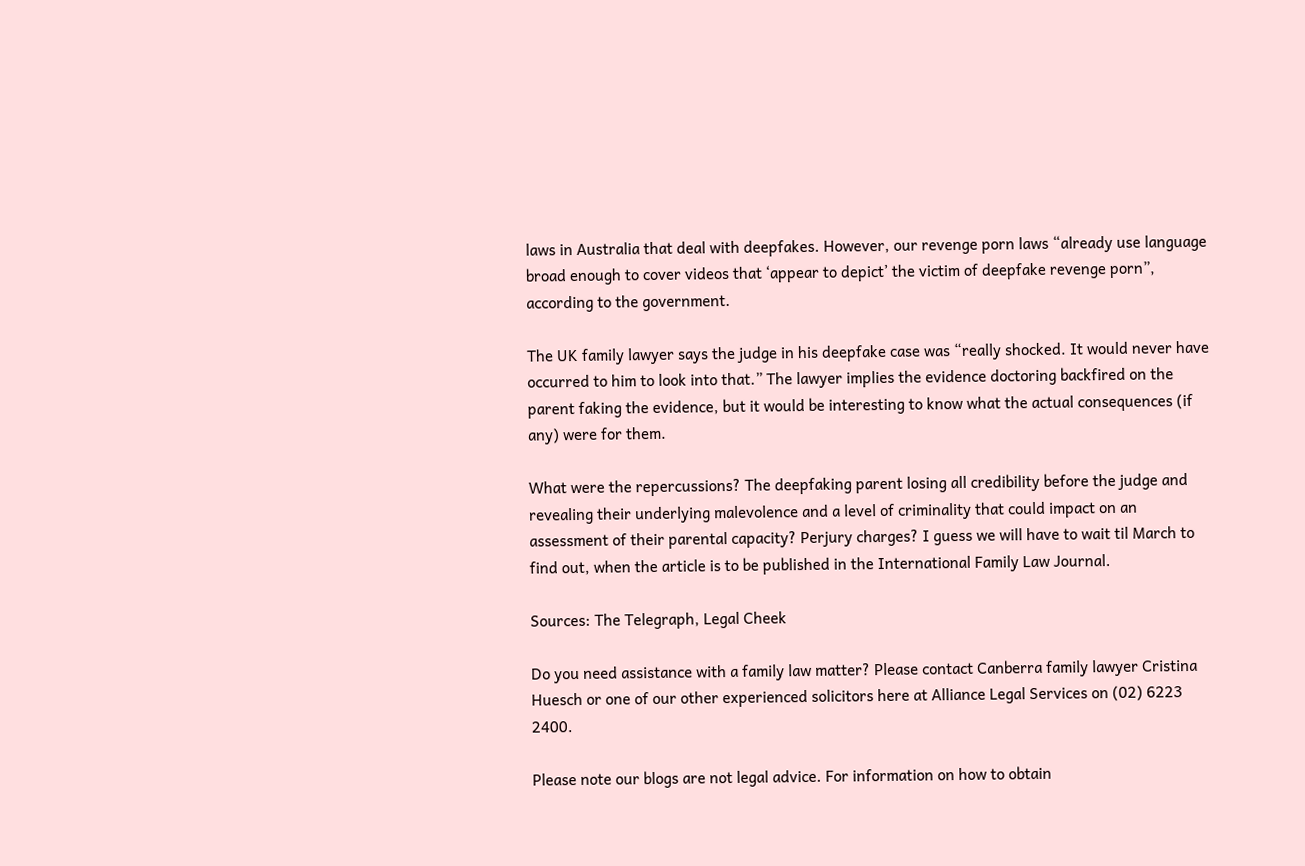laws in Australia that deal with deepfakes. However, our revenge porn laws “already use language broad enough to cover videos that ‘appear to depict’ the victim of deepfake revenge porn”, according to the government.

The UK family lawyer says the judge in his deepfake case was “really shocked. It would never have occurred to him to look into that.” The lawyer implies the evidence doctoring backfired on the parent faking the evidence, but it would be interesting to know what the actual consequences (if any) were for them.

What were the repercussions? The deepfaking parent losing all credibility before the judge and revealing their underlying malevolence and a level of criminality that could impact on an assessment of their parental capacity? Perjury charges? I guess we will have to wait til March to find out, when the article is to be published in the International Family Law Journal.

Sources: The Telegraph, Legal Cheek

Do you need assistance with a family law matter? Please contact Canberra family lawyer Cristina Huesch or one of our other experienced solicitors here at Alliance Legal Services on (02) 6223 2400.

Please note our blogs are not legal advice. For information on how to obtain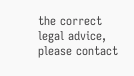the correct legal advice, please contact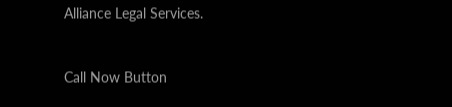Alliance Legal Services.


Call Now Button